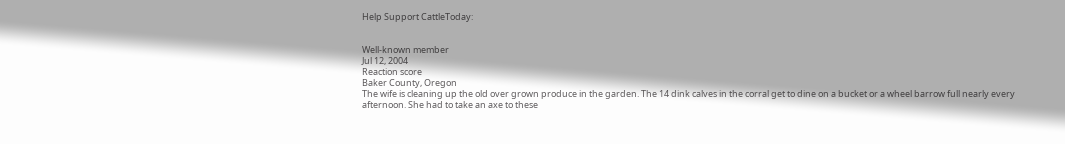Help Support CattleToday:


Well-known member
Jul 12, 2004
Reaction score
Baker County, Oregon
The wife is cleaning up the old over grown produce in the garden. The 14 dink calves in the corral get to dine on a bucket or a wheel barrow full nearly every afternoon. She had to take an axe to these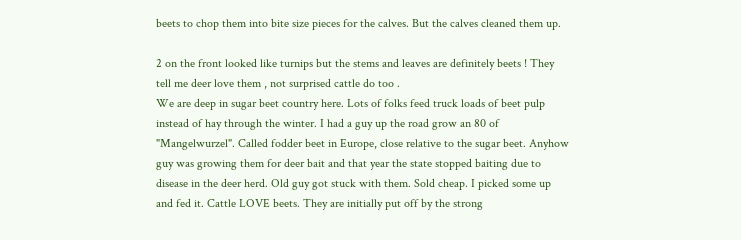beets to chop them into bite size pieces for the calves. But the calves cleaned them up.

2 on the front looked like turnips but the stems and leaves are definitely beets ! They tell me deer love them , not surprised cattle do too .
We are deep in sugar beet country here. Lots of folks feed truck loads of beet pulp instead of hay through the winter. I had a guy up the road grow an 80 of "Mangelwurzel". Called fodder beet in Europe, close relative to the sugar beet. Anyhow guy was growing them for deer bait and that year the state stopped baiting due to disease in the deer herd. Old guy got stuck with them. Sold cheap. I picked some up and fed it. Cattle LOVE beets. They are initially put off by the strong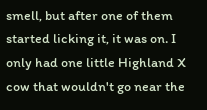smell, but after one of them started licking it, it was on. I only had one little Highland X cow that wouldn't go near the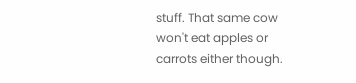stuff. That same cow won't eat apples or carrots either though.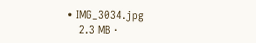• IMG_3034.jpg
    2.3 MB ·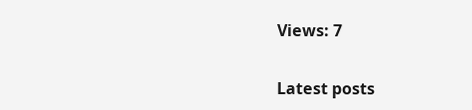Views: 7

Latest posts